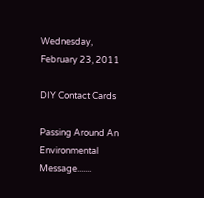Wednesday, February 23, 2011

DIY Contact Cards

Passing Around An Environmental Message.......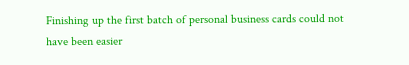Finishing up the first batch of personal business cards could not have been easier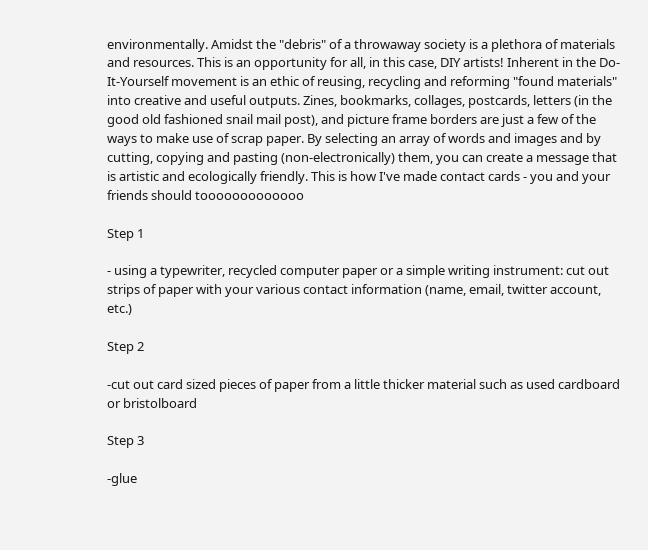environmentally. Amidst the "debris" of a throwaway society is a plethora of materials and resources. This is an opportunity for all, in this case, DIY artists! Inherent in the Do-It-Yourself movement is an ethic of reusing, recycling and reforming "found materials" into creative and useful outputs. Zines, bookmarks, collages, postcards, letters (in the good old fashioned snail mail post), and picture frame borders are just a few of the ways to make use of scrap paper. By selecting an array of words and images and by cutting, copying and pasting (non-electronically) them, you can create a message that is artistic and ecologically friendly. This is how I've made contact cards - you and your friends should tooooooooooooo

Step 1

- using a typewriter, recycled computer paper or a simple writing instrument: cut out strips of paper with your various contact information (name, email, twitter account, etc.)

Step 2

-cut out card sized pieces of paper from a little thicker material such as used cardboard or bristolboard

Step 3

-glue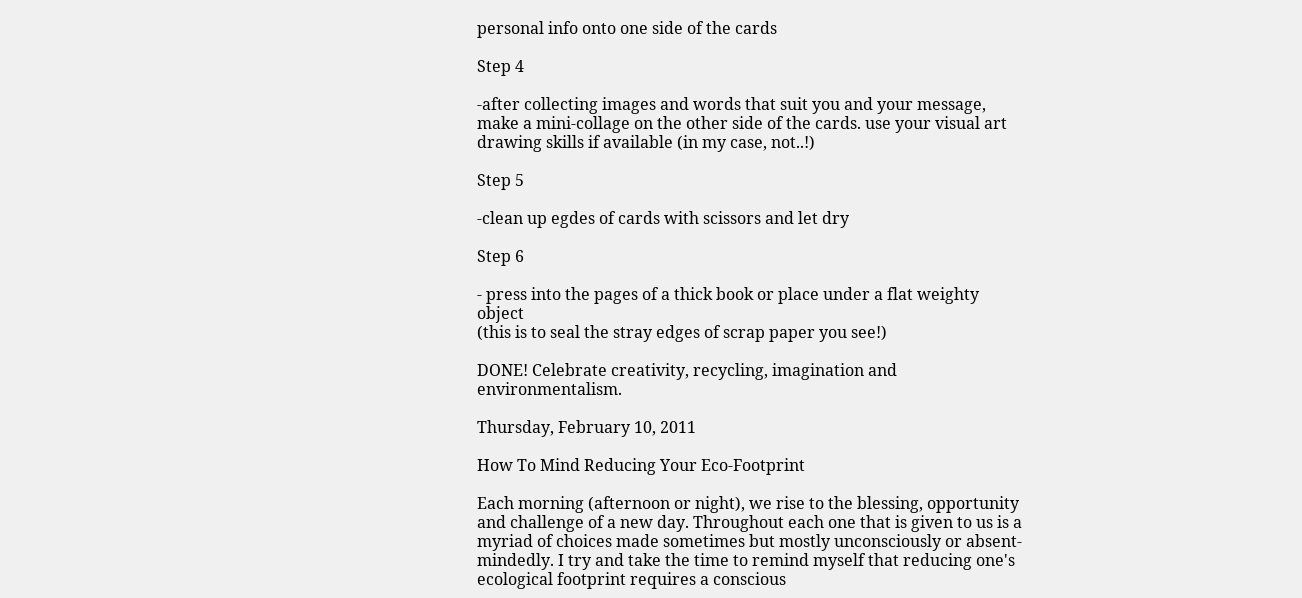personal info onto one side of the cards

Step 4

-after collecting images and words that suit you and your message, make a mini-collage on the other side of the cards. use your visual art drawing skills if available (in my case, not..!)

Step 5

-clean up egdes of cards with scissors and let dry

Step 6

- press into the pages of a thick book or place under a flat weighty object
(this is to seal the stray edges of scrap paper you see!)

DONE! Celebrate creativity, recycling, imagination and environmentalism.

Thursday, February 10, 2011

How To Mind Reducing Your Eco-Footprint

Each morning (afternoon or night), we rise to the blessing, opportunity and challenge of a new day. Throughout each one that is given to us is a myriad of choices made sometimes but mostly unconsciously or absent-mindedly. I try and take the time to remind myself that reducing one's ecological footprint requires a conscious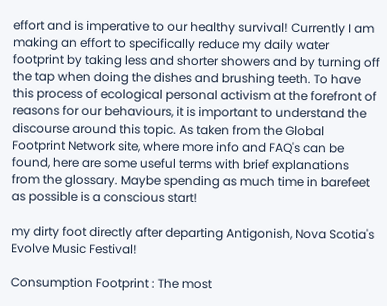effort and is imperative to our healthy survival! Currently I am making an effort to specifically reduce my daily water footprint by taking less and shorter showers and by turning off the tap when doing the dishes and brushing teeth. To have this process of ecological personal activism at the forefront of reasons for our behaviours, it is important to understand the discourse around this topic. As taken from the Global Footprint Network site, where more info and FAQ's can be found, here are some useful terms with brief explanations from the glossary. Maybe spending as much time in barefeet as possible is a conscious start!

my dirty foot directly after departing Antigonish, Nova Scotia's Evolve Music Festival!

Consumption Footprint : The most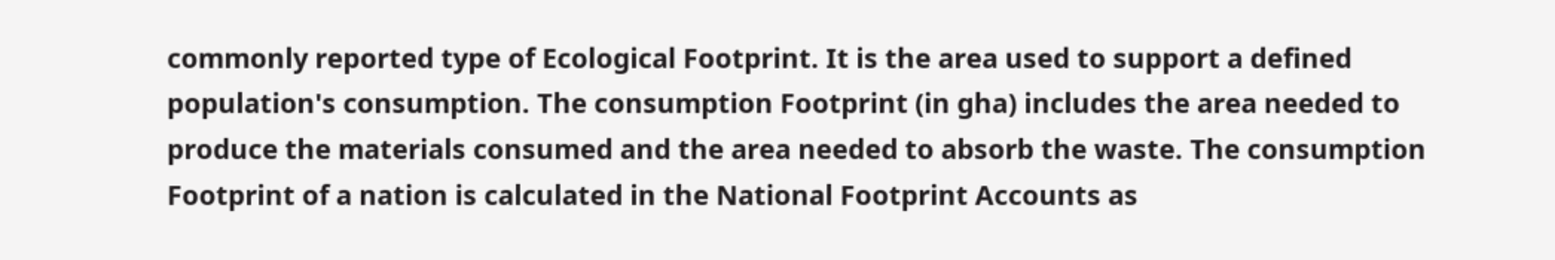commonly reported type of Ecological Footprint. It is the area used to support a defined population's consumption. The consumption Footprint (in gha) includes the area needed to produce the materials consumed and the area needed to absorb the waste. The consumption Footprint of a nation is calculated in the National Footprint Accounts as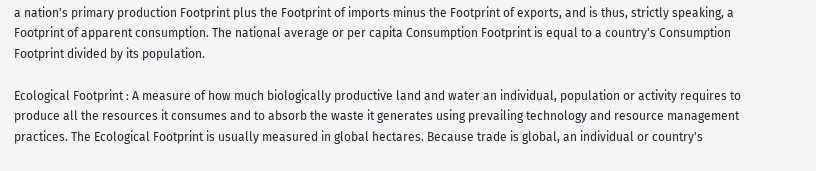a nation's primary production Footprint plus the Footprint of imports minus the Footprint of exports, and is thus, strictly speaking, a Footprint of apparent consumption. The national average or per capita Consumption Footprint is equal to a country's Consumption Footprint divided by its population.

Ecological Footprint : A measure of how much biologically productive land and water an individual, population or activity requires to produce all the resources it consumes and to absorb the waste it generates using prevailing technology and resource management practices. The Ecological Footprint is usually measured in global hectares. Because trade is global, an individual or country's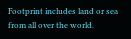Footprint includes land or sea from all over the world.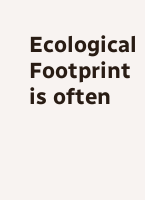Ecological Footprint is often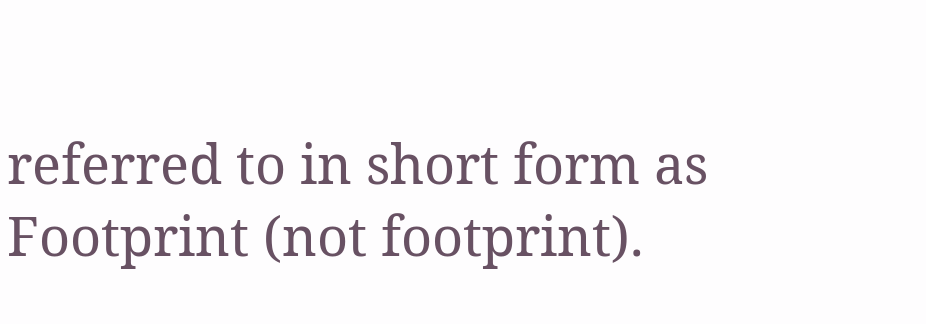referred to in short form as Footprint (not footprint).